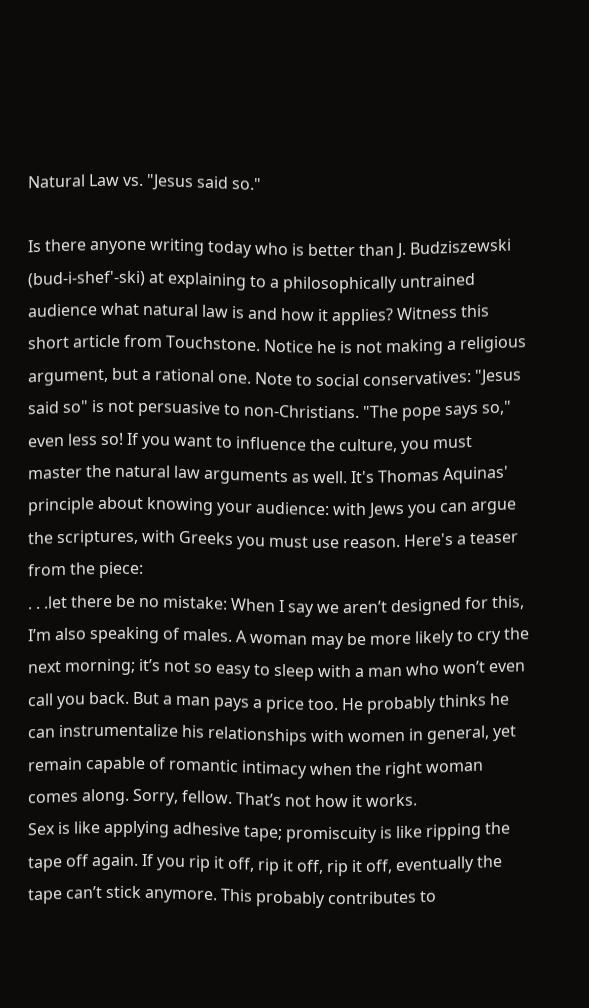Natural Law vs. "Jesus said so."

Is there anyone writing today who is better than J. Budziszewski (bud-i-shef'-ski) at explaining to a philosophically untrained audience what natural law is and how it applies? Witness this short article from Touchstone. Notice he is not making a religious argument, but a rational one. Note to social conservatives: "Jesus said so" is not persuasive to non-Christians. "The pope says so," even less so! If you want to influence the culture, you must master the natural law arguments as well. It's Thomas Aquinas' principle about knowing your audience: with Jews you can argue the scriptures, with Greeks you must use reason. Here's a teaser from the piece:
. . .let there be no mistake: When I say we aren’t designed for this, I’m also speaking of males. A woman may be more likely to cry the next morning; it’s not so easy to sleep with a man who won’t even call you back. But a man pays a price too. He probably thinks he can instrumentalize his relationships with women in general, yet remain capable of romantic intimacy when the right woman comes along. Sorry, fellow. That’s not how it works.
Sex is like applying adhesive tape; promiscuity is like ripping the tape off again. If you rip it off, rip it off, rip it off, eventually the tape can’t stick anymore. This probably contributes to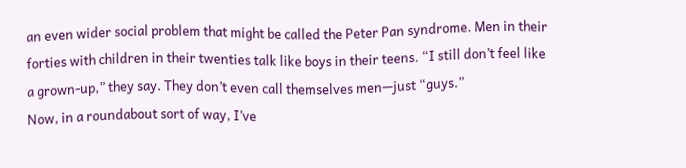an even wider social problem that might be called the Peter Pan syndrome. Men in their forties with children in their twenties talk like boys in their teens. “I still don’t feel like a grown-up,” they say. They don’t even call themselves men—just “guys.”
Now, in a roundabout sort of way, I’ve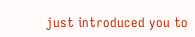just introduced you to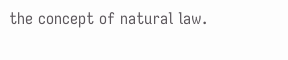the concept of natural law.